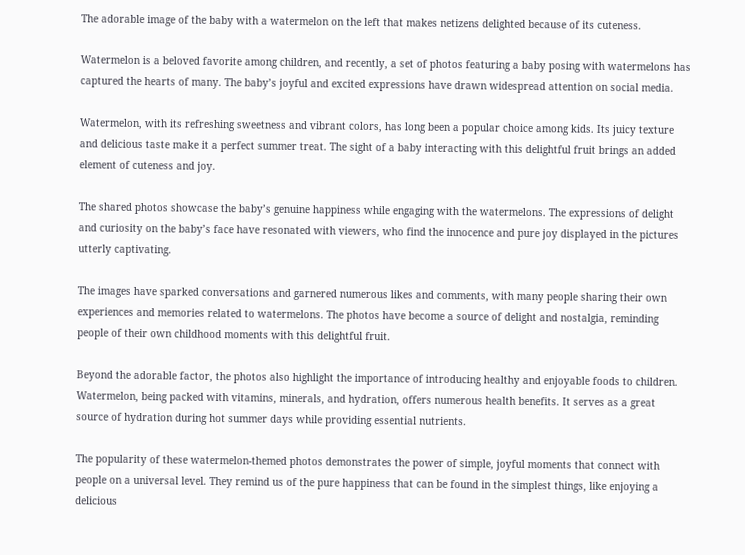The adorable image of the baby with a watermelon on the left that makes netizens delighted because of its cuteness.

Watermelon is a beloved favorite among children, and recently, a set of photos featuring a baby posing with watermelons has captured the hearts of many. The baby’s joyful and excited expressions have drawn widespread attention on social media.

Watermelon, with its refreshing sweetness and vibrant colors, has long been a popular choice among kids. Its juicy texture and delicious taste make it a perfect summer treat. The sight of a baby interacting with this delightful fruit brings an added element of cuteness and joy.

The shared photos showcase the baby’s genuine happiness while engaging with the watermelons. The expressions of delight and curiosity on the baby’s face have resonated with viewers, who find the innocence and pure joy displayed in the pictures utterly captivating.

The images have sparked conversations and garnered numerous likes and comments, with many people sharing their own experiences and memories related to watermelons. The photos have become a source of delight and nostalgia, reminding people of their own childhood moments with this delightful fruit.

Beyond the adorable factor, the photos also highlight the importance of introducing healthy and enjoyable foods to children. Watermelon, being packed with vitamins, minerals, and hydration, offers numerous health benefits. It serves as a great source of hydration during hot summer days while providing essential nutrients.

The popularity of these watermelon-themed photos demonstrates the power of simple, joyful moments that connect with people on a universal level. They remind us of the pure happiness that can be found in the simplest things, like enjoying a delicious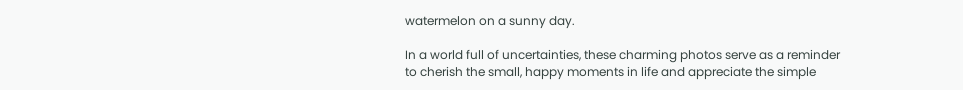watermelon on a sunny day.

In a world full of uncertainties, these charming photos serve as a reminder to cherish the small, happy moments in life and appreciate the simple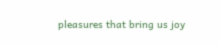pleasures that bring us joy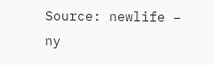Source: newlife – ny